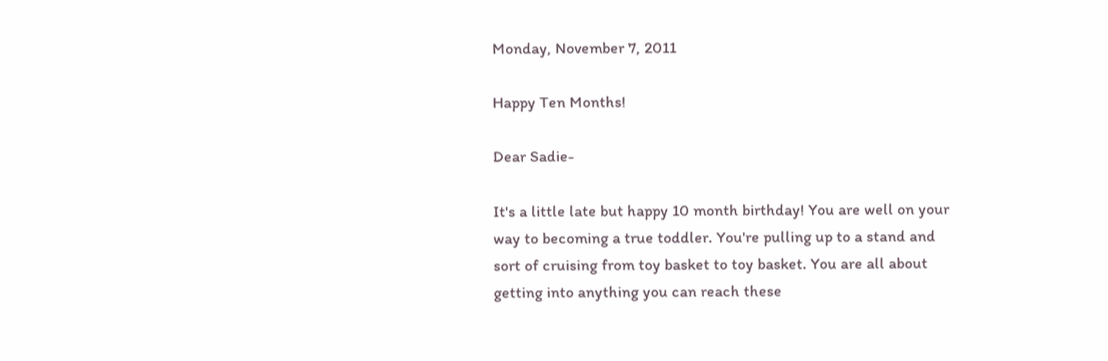Monday, November 7, 2011

Happy Ten Months!

Dear Sadie-

It's a little late but happy 10 month birthday! You are well on your way to becoming a true toddler. You're pulling up to a stand and sort of cruising from toy basket to toy basket. You are all about getting into anything you can reach these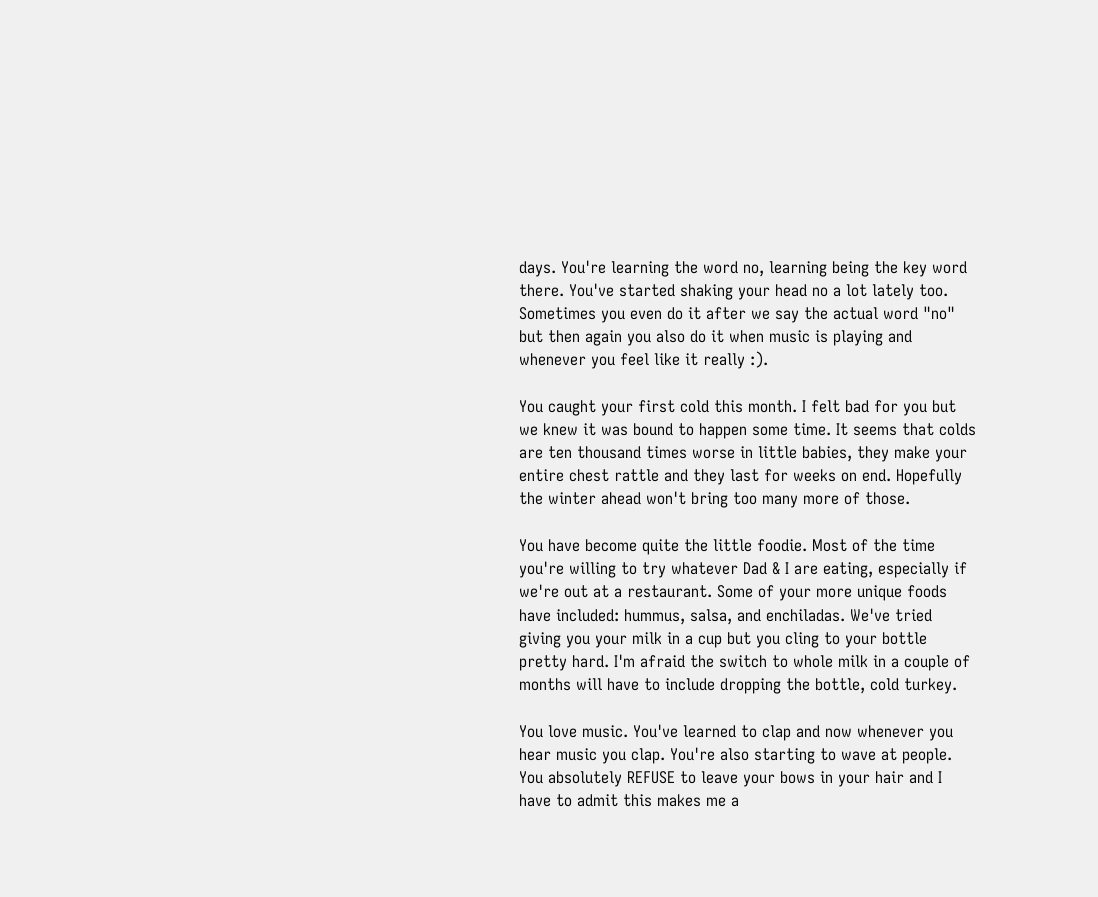days. You're learning the word no, learning being the key word there. You've started shaking your head no a lot lately too. Sometimes you even do it after we say the actual word "no" but then again you also do it when music is playing and whenever you feel like it really :).

You caught your first cold this month. I felt bad for you but we knew it was bound to happen some time. It seems that colds are ten thousand times worse in little babies, they make your entire chest rattle and they last for weeks on end. Hopefully the winter ahead won't bring too many more of those.

You have become quite the little foodie. Most of the time you're willing to try whatever Dad & I are eating, especially if we're out at a restaurant. Some of your more unique foods have included: hummus, salsa, and enchiladas. We've tried giving you your milk in a cup but you cling to your bottle pretty hard. I'm afraid the switch to whole milk in a couple of months will have to include dropping the bottle, cold turkey.

You love music. You've learned to clap and now whenever you hear music you clap. You're also starting to wave at people. You absolutely REFUSE to leave your bows in your hair and I have to admit this makes me a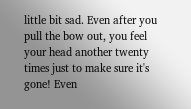little bit sad. Even after you pull the bow out, you feel your head another twenty times just to make sure it's gone! Even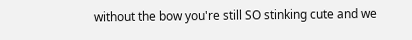without the bow you're still SO stinking cute and we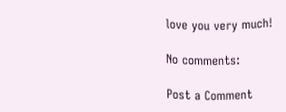love you very much!

No comments:

Post a Comment